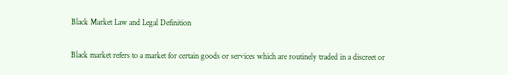Black Market Law and Legal Definition

Black market refers to a market for certain goods or services which are routinely traded in a discreet or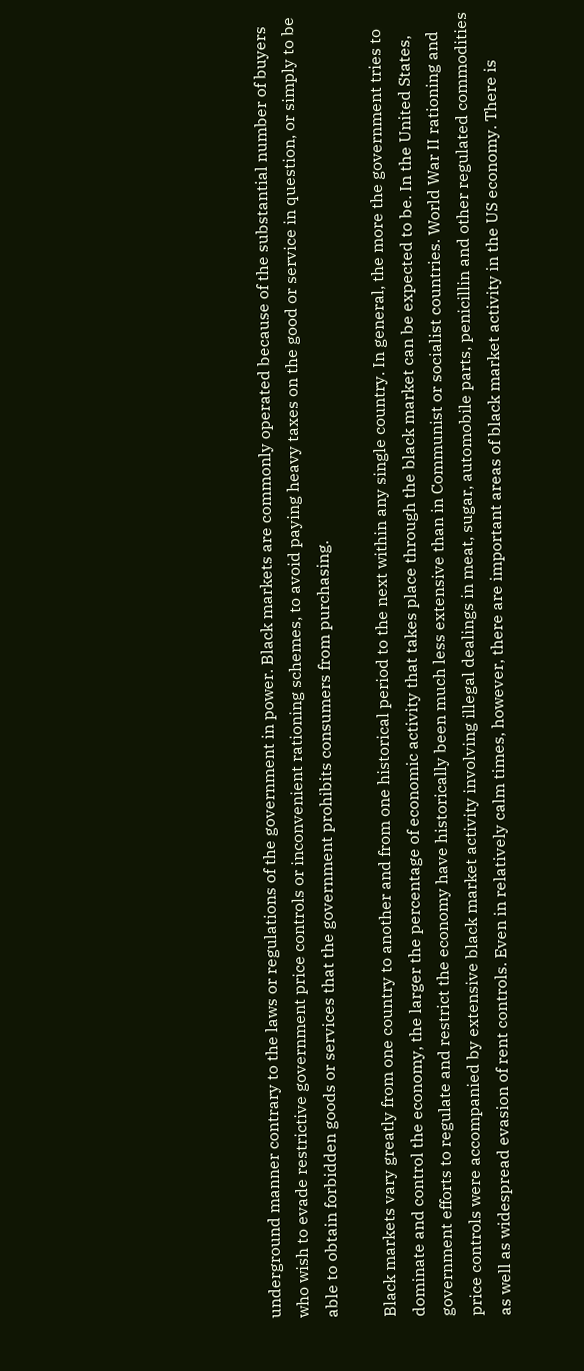underground manner contrary to the laws or regulations of the government in power. Black markets are commonly operated because of the substantial number of buyers who wish to evade restrictive government price controls or inconvenient rationing schemes, to avoid paying heavy taxes on the good or service in question, or simply to be able to obtain forbidden goods or services that the government prohibits consumers from purchasing.

Black markets vary greatly from one country to another and from one historical period to the next within any single country. In general, the more the government tries to dominate and control the economy, the larger the percentage of economic activity that takes place through the black market can be expected to be. In the United States, government efforts to regulate and restrict the economy have historically been much less extensive than in Communist or socialist countries. World War II rationing and price controls were accompanied by extensive black market activity involving illegal dealings in meat, sugar, automobile parts, penicillin and other regulated commodities as well as widespread evasion of rent controls. Even in relatively calm times, however, there are important areas of black market activity in the US economy. There is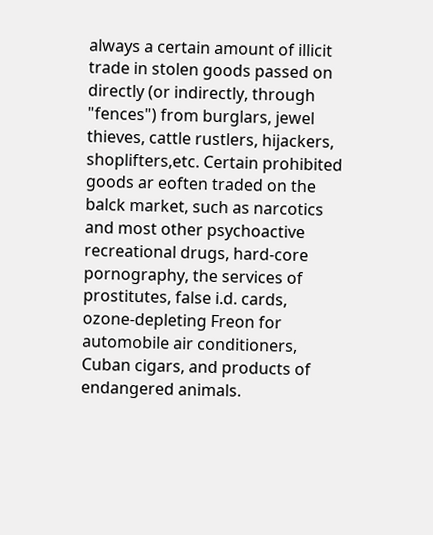always a certain amount of illicit trade in stolen goods passed on directly (or indirectly, through "fences") from burglars, jewel thieves, cattle rustlers, hijackers, shoplifters,etc. Certain prohibited goods ar eoften traded on the balck market, such as narcotics and most other psychoactive recreational drugs, hard-core pornography, the services of prostitutes, false i.d. cards, ozone-depleting Freon for automobile air conditioners, Cuban cigars, and products of endangered animals.